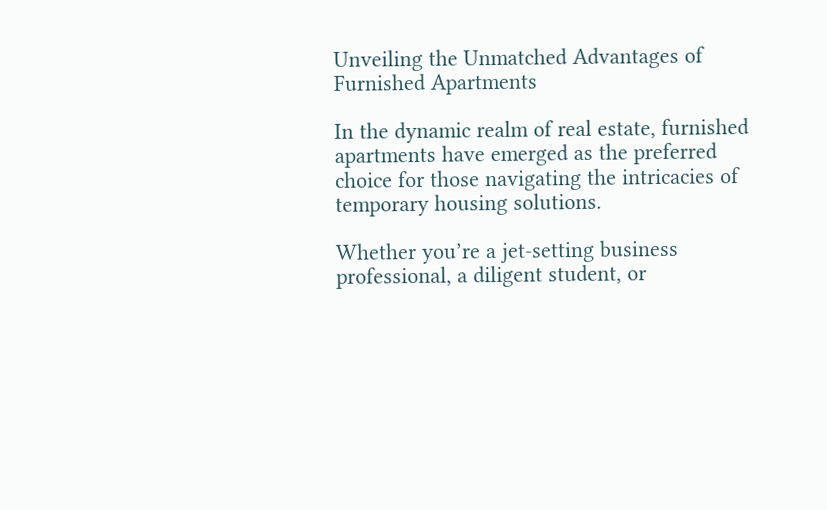Unveiling the Unmatched Advantages of Furnished Apartments

In the dynamic realm of real estate, furnished apartments have emerged as the preferred choice for those navigating the intricacies of temporary housing solutions.

Whether you’re a jet-setting business professional, a diligent student, or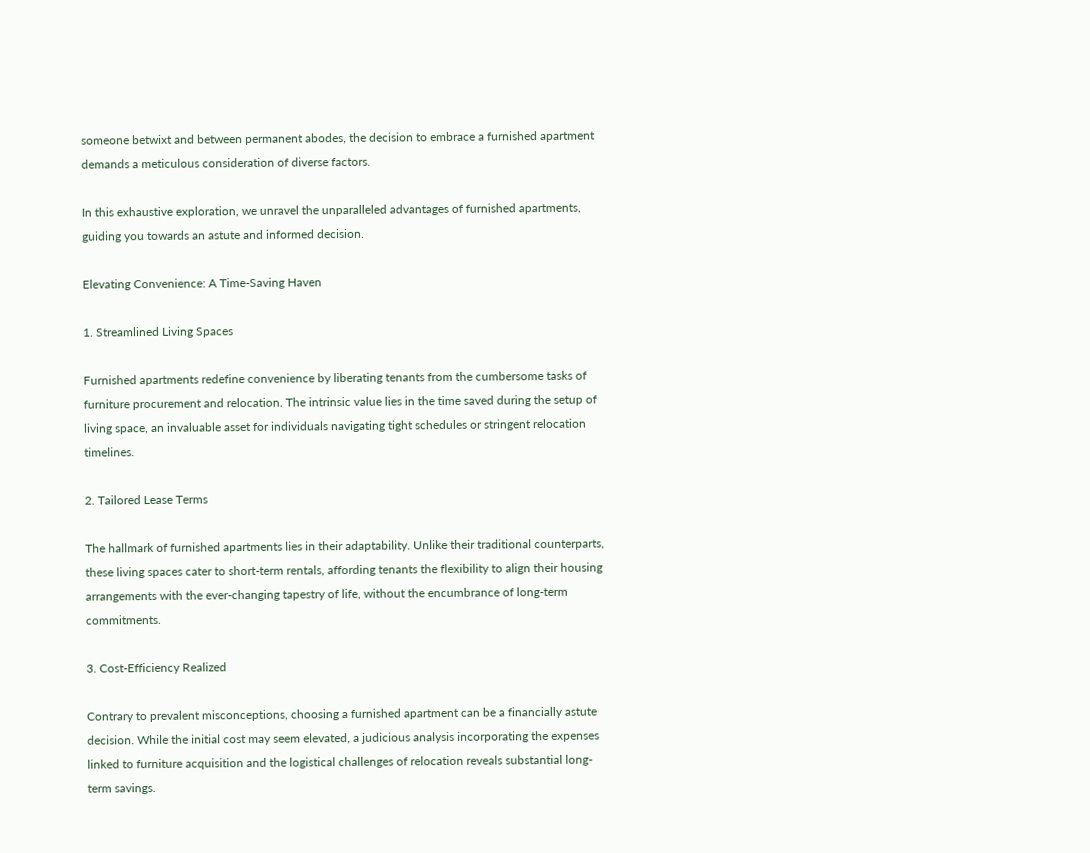someone betwixt and between permanent abodes, the decision to embrace a furnished apartment demands a meticulous consideration of diverse factors.

In this exhaustive exploration, we unravel the unparalleled advantages of furnished apartments, guiding you towards an astute and informed decision.

Elevating Convenience: A Time-Saving Haven

1. Streamlined Living Spaces

Furnished apartments redefine convenience by liberating tenants from the cumbersome tasks of furniture procurement and relocation. The intrinsic value lies in the time saved during the setup of living space, an invaluable asset for individuals navigating tight schedules or stringent relocation timelines.

2. Tailored Lease Terms

The hallmark of furnished apartments lies in their adaptability. Unlike their traditional counterparts, these living spaces cater to short-term rentals, affording tenants the flexibility to align their housing arrangements with the ever-changing tapestry of life, without the encumbrance of long-term commitments.

3. Cost-Efficiency Realized

Contrary to prevalent misconceptions, choosing a furnished apartment can be a financially astute decision. While the initial cost may seem elevated, a judicious analysis incorporating the expenses linked to furniture acquisition and the logistical challenges of relocation reveals substantial long-term savings.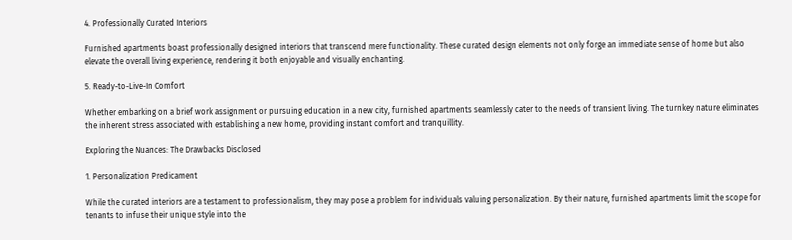4. Professionally Curated Interiors

Furnished apartments boast professionally designed interiors that transcend mere functionality. These curated design elements not only forge an immediate sense of home but also elevate the overall living experience, rendering it both enjoyable and visually enchanting.

5. Ready-to-Live-In Comfort

Whether embarking on a brief work assignment or pursuing education in a new city, furnished apartments seamlessly cater to the needs of transient living. The turnkey nature eliminates the inherent stress associated with establishing a new home, providing instant comfort and tranquillity.

Exploring the Nuances: The Drawbacks Disclosed

1. Personalization Predicament

While the curated interiors are a testament to professionalism, they may pose a problem for individuals valuing personalization. By their nature, furnished apartments limit the scope for tenants to infuse their unique style into the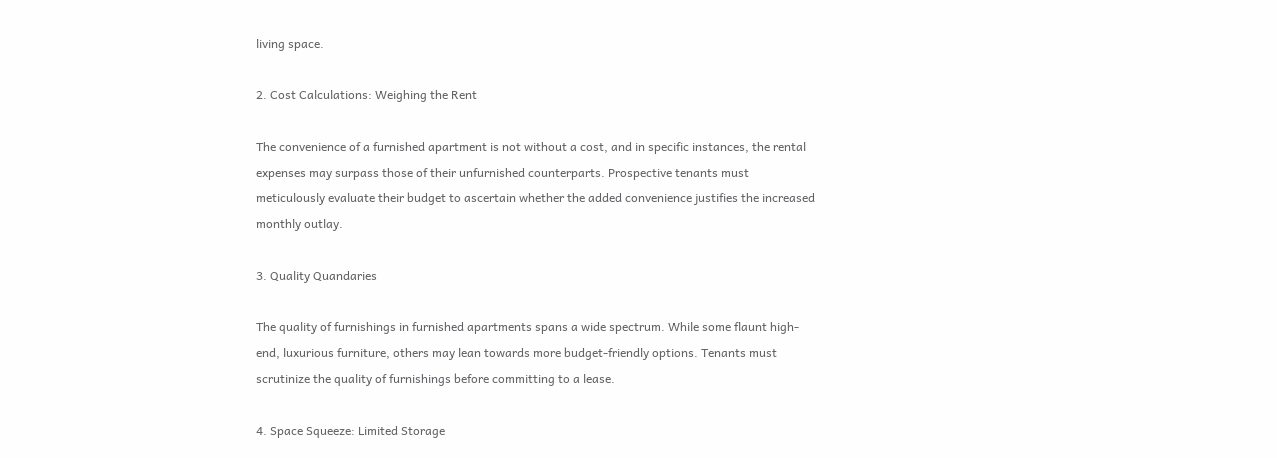living space.

2. Cost Calculations: Weighing the Rent

The convenience of a furnished apartment is not without a cost, and in specific instances, the rental expenses may surpass those of their unfurnished counterparts. Prospective tenants must meticulously evaluate their budget to ascertain whether the added convenience justifies the increased monthly outlay.

3. Quality Quandaries

The quality of furnishings in furnished apartments spans a wide spectrum. While some flaunt high-end, luxurious furniture, others may lean towards more budget-friendly options. Tenants must scrutinize the quality of furnishings before committing to a lease.

4. Space Squeeze: Limited Storage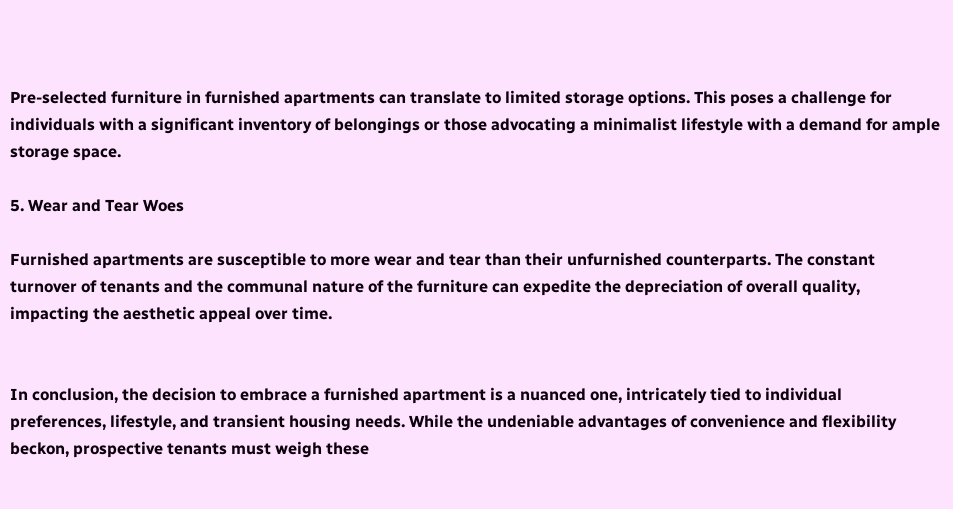Pre-selected furniture in furnished apartments can translate to limited storage options. This poses a challenge for individuals with a significant inventory of belongings or those advocating a minimalist lifestyle with a demand for ample storage space.

5. Wear and Tear Woes

Furnished apartments are susceptible to more wear and tear than their unfurnished counterparts. The constant turnover of tenants and the communal nature of the furniture can expedite the depreciation of overall quality, impacting the aesthetic appeal over time.


In conclusion, the decision to embrace a furnished apartment is a nuanced one, intricately tied to individual preferences, lifestyle, and transient housing needs. While the undeniable advantages of convenience and flexibility beckon, prospective tenants must weigh these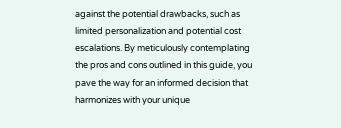against the potential drawbacks, such as limited personalization and potential cost escalations. By meticulously contemplating the pros and cons outlined in this guide, you pave the way for an informed decision that harmonizes with your unique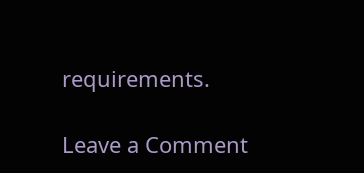requirements.

Leave a Comment